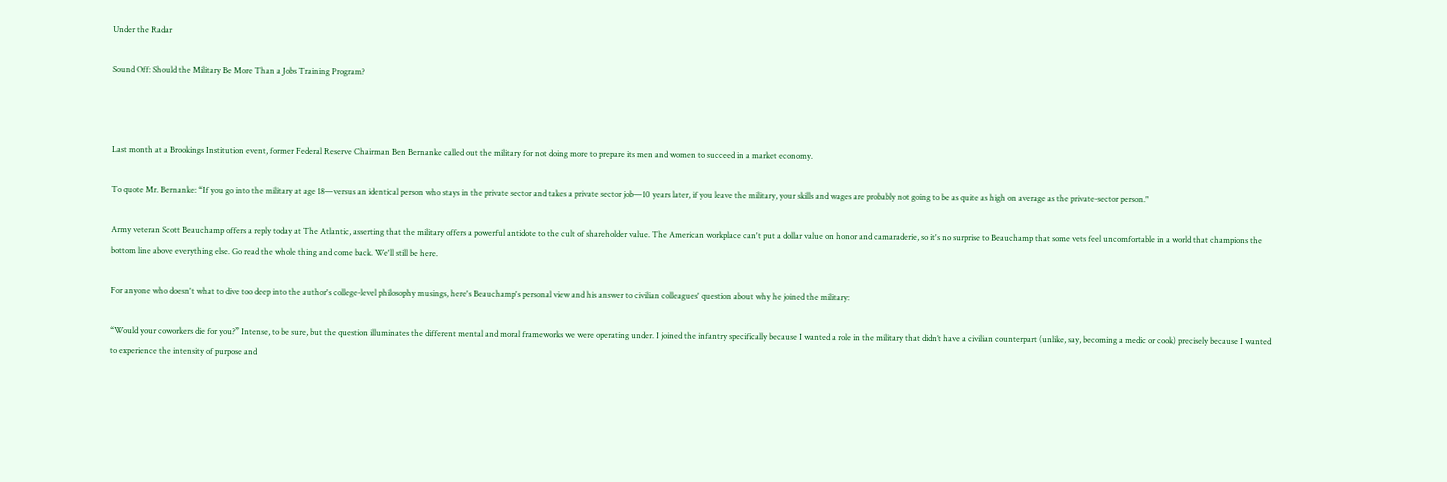Under the Radar

Sound Off: Should the Military Be More Than a Jobs Training Program?



Last month at a Brookings Institution event, former Federal Reserve Chairman Ben Bernanke called out the military for not doing more to prepare its men and women to succeed in a market economy.

To quote Mr. Bernanke: “If you go into the military at age 18—versus an identical person who stays in the private sector and takes a private sector job—10 years later, if you leave the military, your skills and wages are probably not going to be as quite as high on average as the private-sector person."

Army veteran Scott Beauchamp offers a reply today at The Atlantic, asserting that the military offers a powerful antidote to the cult of shareholder value. The American workplace can't put a dollar value on honor and camaraderie, so it's no surprise to Beauchamp that some vets feel uncomfortable in a world that champions the bottom line above everything else. Go read the whole thing and come back. We'll still be here.

For anyone who doesn't what to dive too deep into the author's college-level philosophy musings, here's Beauchamp's personal view and his answer to civilian colleagues' question about why he joined the military:

“Would your coworkers die for you?” Intense, to be sure, but the question illuminates the different mental and moral frameworks we were operating under. I joined the infantry specifically because I wanted a role in the military that didn’t have a civilian counterpart (unlike, say, becoming a medic or cook) precisely because I wanted to experience the intensity of purpose and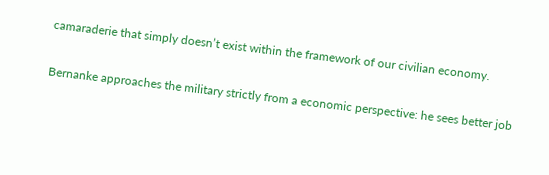camaraderie that simply doesn’t exist within the framework of our civilian economy.

Bernanke approaches the military strictly from a economic perspective: he sees better job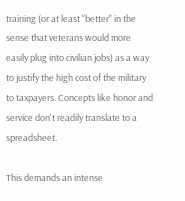training (or at least "better" in the sense that veterans would more easily plug into civilian jobs) as a way to justify the high cost of the military to taxpayers. Concepts like honor and service don't readily translate to a spreadsheet.

This demands an intense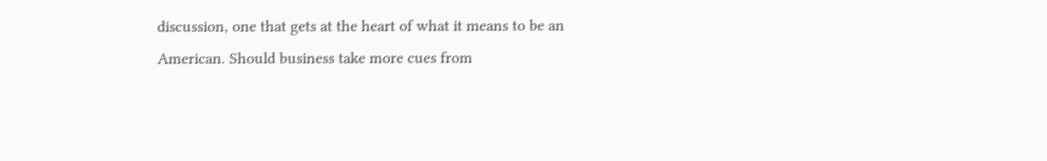discussion, one that gets at the heart of what it means to be an American. Should business take more cues from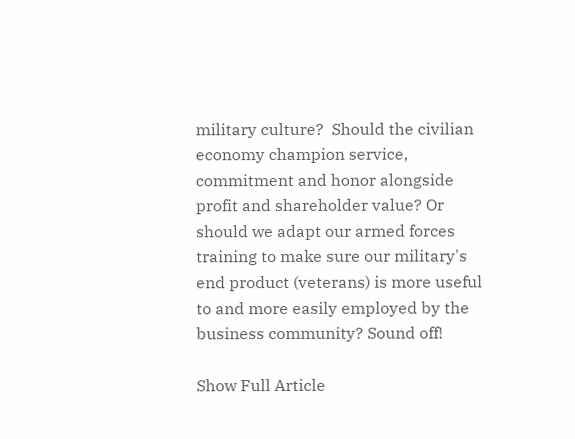military culture?  Should the civilian economy champion service, commitment and honor alongside profit and shareholder value? Or should we adapt our armed forces training to make sure our military's end product (veterans) is more useful to and more easily employed by the business community? Sound off!

Show Full Article